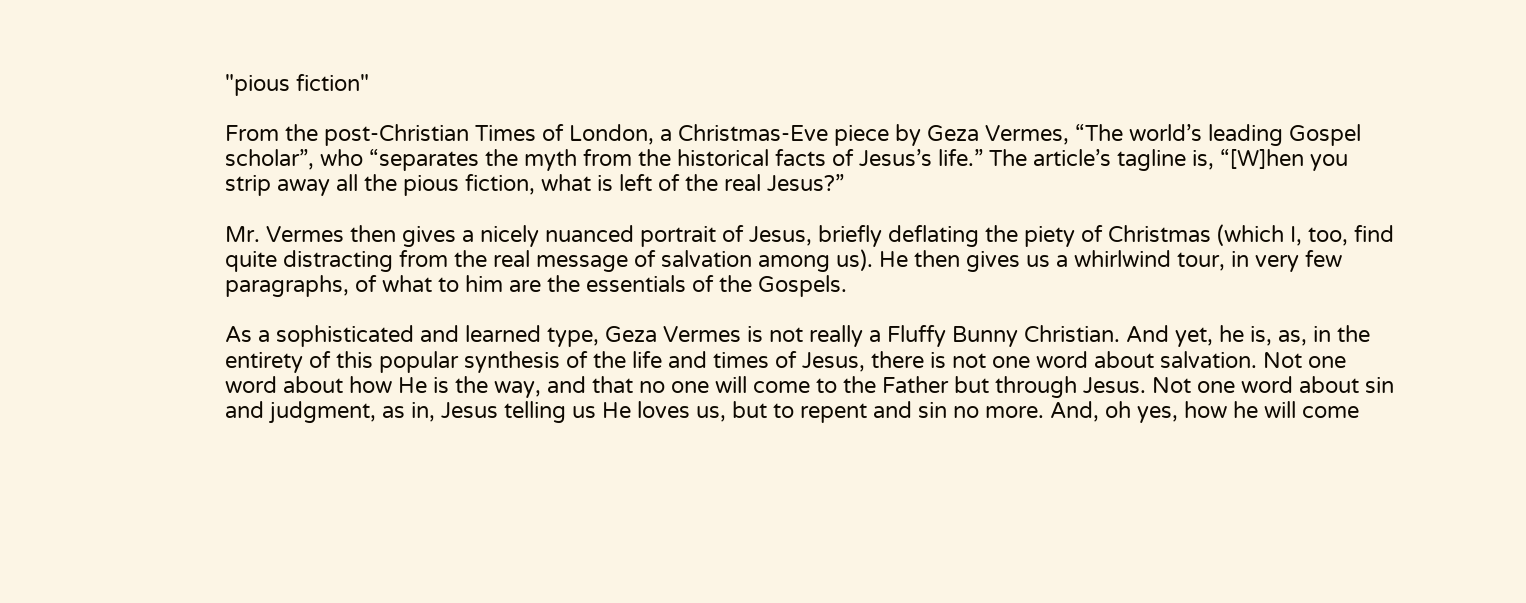"pious fiction"

From the post-Christian Times of London, a Christmas-Eve piece by Geza Vermes, “The world’s leading Gospel scholar”, who “separates the myth from the historical facts of Jesus’s life.” The article’s tagline is, “[W]hen you strip away all the pious fiction, what is left of the real Jesus?”

Mr. Vermes then gives a nicely nuanced portrait of Jesus, briefly deflating the piety of Christmas (which I, too, find quite distracting from the real message of salvation among us). He then gives us a whirlwind tour, in very few paragraphs, of what to him are the essentials of the Gospels.

As a sophisticated and learned type, Geza Vermes is not really a Fluffy Bunny Christian. And yet, he is, as, in the entirety of this popular synthesis of the life and times of Jesus, there is not one word about salvation. Not one word about how He is the way, and that no one will come to the Father but through Jesus. Not one word about sin and judgment, as in, Jesus telling us He loves us, but to repent and sin no more. And, oh yes, how he will come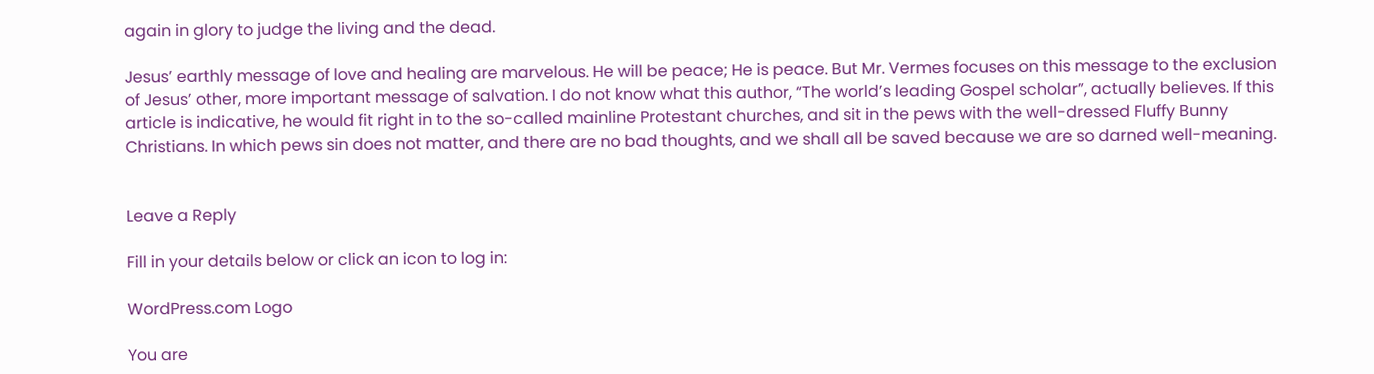again in glory to judge the living and the dead.

Jesus’ earthly message of love and healing are marvelous. He will be peace; He is peace. But Mr. Vermes focuses on this message to the exclusion of Jesus’ other, more important message of salvation. I do not know what this author, “The world’s leading Gospel scholar”, actually believes. If this article is indicative, he would fit right in to the so-called mainline Protestant churches, and sit in the pews with the well-dressed Fluffy Bunny Christians. In which pews sin does not matter, and there are no bad thoughts, and we shall all be saved because we are so darned well-meaning.


Leave a Reply

Fill in your details below or click an icon to log in:

WordPress.com Logo

You are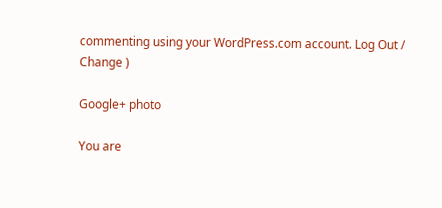commenting using your WordPress.com account. Log Out /  Change )

Google+ photo

You are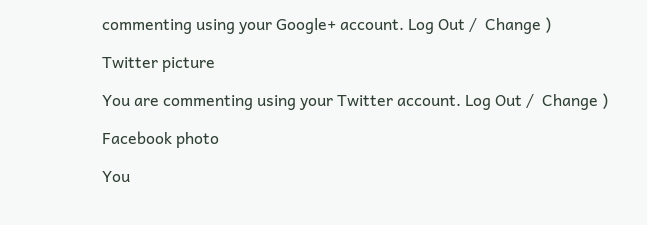commenting using your Google+ account. Log Out /  Change )

Twitter picture

You are commenting using your Twitter account. Log Out /  Change )

Facebook photo

You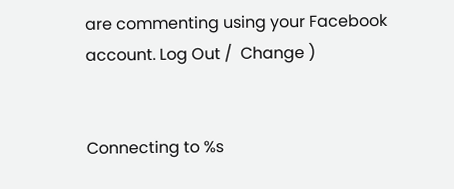are commenting using your Facebook account. Log Out /  Change )


Connecting to %s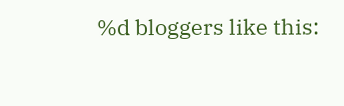%d bloggers like this: